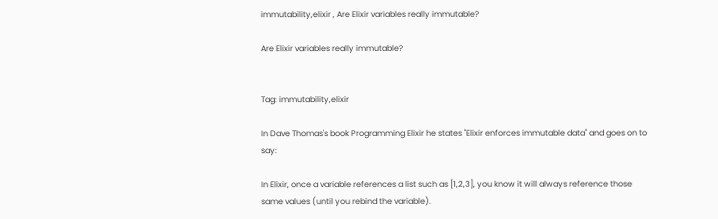immutability,elixir , Are Elixir variables really immutable?

Are Elixir variables really immutable?


Tag: immutability,elixir

In Dave Thomas's book Programming Elixir he states "Elixir enforces immutable data" and goes on to say:

In Elixir, once a variable references a list such as [1,2,3], you know it will always reference those same values (until you rebind the variable).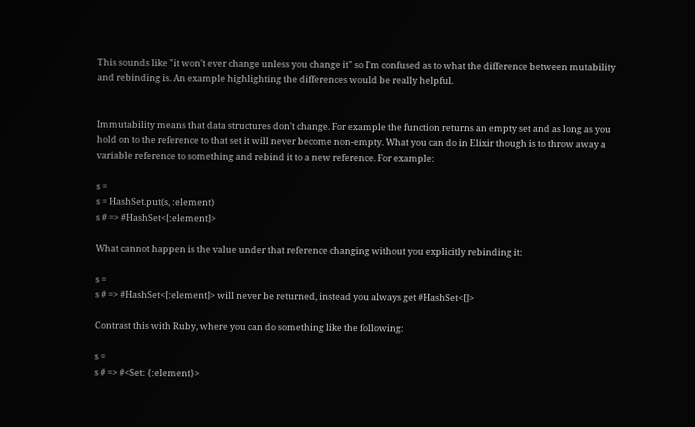This sounds like "it won't ever change unless you change it" so I'm confused as to what the difference between mutability and rebinding is. An example highlighting the differences would be really helpful.


Immutability means that data structures don't change. For example the function returns an empty set and as long as you hold on to the reference to that set it will never become non-empty. What you can do in Elixir though is to throw away a variable reference to something and rebind it to a new reference. For example:

s =
s = HashSet.put(s, :element)
s # => #HashSet<[:element]>

What cannot happen is the value under that reference changing without you explicitly rebinding it:

s =
s # => #HashSet<[:element]> will never be returned, instead you always get #HashSet<[]>

Contrast this with Ruby, where you can do something like the following:

s =
s # => #<Set: {:element}>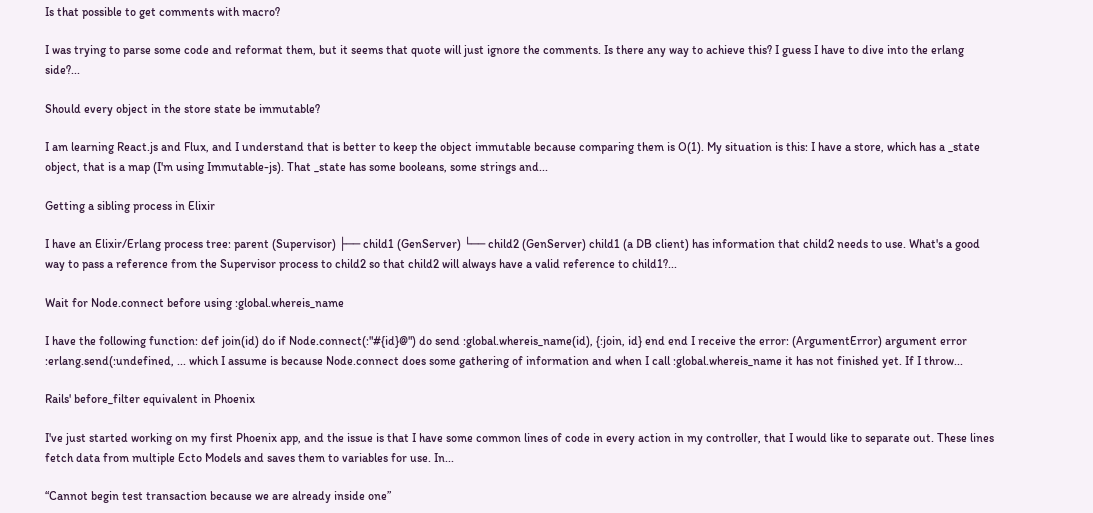Is that possible to get comments with macro?

I was trying to parse some code and reformat them, but it seems that quote will just ignore the comments. Is there any way to achieve this? I guess I have to dive into the erlang side?...

Should every object in the store state be immutable?

I am learning React.js and Flux, and I understand that is better to keep the object immutable because comparing them is O(1). My situation is this: I have a store, which has a _state object, that is a map (I'm using Immutable-js). That _state has some booleans, some strings and...

Getting a sibling process in Elixir

I have an Elixir/Erlang process tree: parent (Supervisor) ├── child1 (GenServer) └── child2 (GenServer) child1 (a DB client) has information that child2 needs to use. What's a good way to pass a reference from the Supervisor process to child2 so that child2 will always have a valid reference to child1?...

Wait for Node.connect before using :global.whereis_name

I have the following function: def join(id) do if Node.connect(:"#{id}@") do send :global.whereis_name(id), {:join, id} end end I receive the error: (ArgumentError) argument error :erlang.send(:undefined, ... which I assume is because Node.connect does some gathering of information and when I call :global.whereis_name it has not finished yet. If I throw...

Rails' before_filter equivalent in Phoenix

I've just started working on my first Phoenix app, and the issue is that I have some common lines of code in every action in my controller, that I would like to separate out. These lines fetch data from multiple Ecto Models and saves them to variables for use. In...

“Cannot begin test transaction because we are already inside one”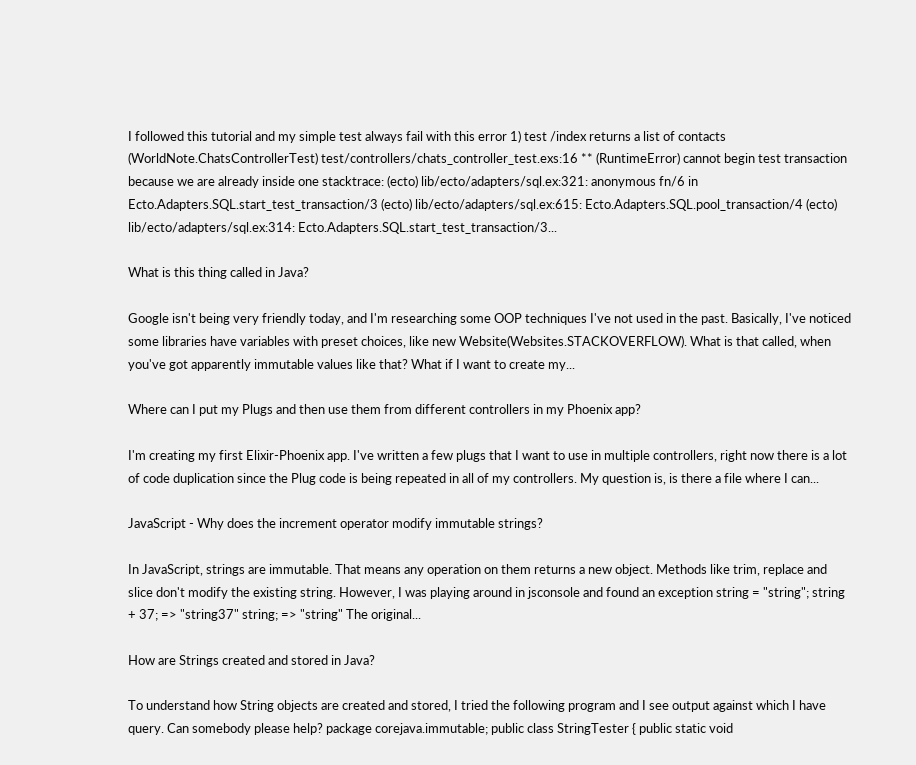I followed this tutorial and my simple test always fail with this error 1) test /index returns a list of contacts (WorldNote.ChatsControllerTest) test/controllers/chats_controller_test.exs:16 ** (RuntimeError) cannot begin test transaction because we are already inside one stacktrace: (ecto) lib/ecto/adapters/sql.ex:321: anonymous fn/6 in Ecto.Adapters.SQL.start_test_transaction/3 (ecto) lib/ecto/adapters/sql.ex:615: Ecto.Adapters.SQL.pool_transaction/4 (ecto) lib/ecto/adapters/sql.ex:314: Ecto.Adapters.SQL.start_test_transaction/3...

What is this thing called in Java?

Google isn't being very friendly today, and I'm researching some OOP techniques I've not used in the past. Basically, I've noticed some libraries have variables with preset choices, like new Website(Websites.STACKOVERFLOW). What is that called, when you've got apparently immutable values like that? What if I want to create my...

Where can I put my Plugs and then use them from different controllers in my Phoenix app?

I'm creating my first Elixir-Phoenix app. I've written a few plugs that I want to use in multiple controllers, right now there is a lot of code duplication since the Plug code is being repeated in all of my controllers. My question is, is there a file where I can...

JavaScript - Why does the increment operator modify immutable strings?

In JavaScript, strings are immutable. That means any operation on them returns a new object. Methods like trim, replace and slice don't modify the existing string. However, I was playing around in jsconsole and found an exception string = "string"; string + 37; => "string37" string; => "string" The original...

How are Strings created and stored in Java?

To understand how String objects are created and stored, I tried the following program and I see output against which I have query. Can somebody please help? package corejava.immutable; public class StringTester { public static void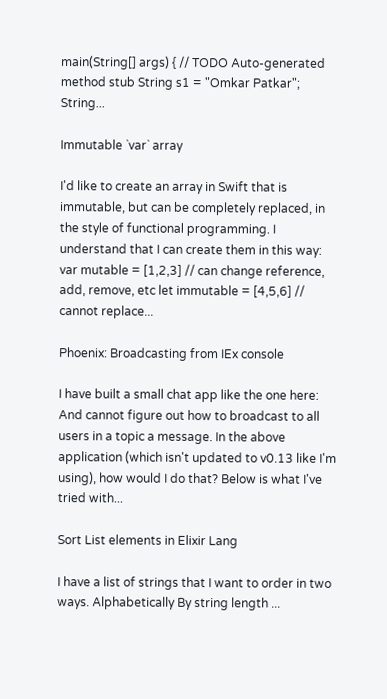main(String[] args) { // TODO Auto-generated method stub String s1 = "Omkar Patkar"; String...

Immutable `var` array

I'd like to create an array in Swift that is immutable, but can be completely replaced, in the style of functional programming. I understand that I can create them in this way: var mutable = [1,2,3] // can change reference, add, remove, etc let immutable = [4,5,6] // cannot replace...

Phoenix: Broadcasting from IEx console

I have built a small chat app like the one here: And cannot figure out how to broadcast to all users in a topic a message. In the above application (which isn't updated to v0.13 like I'm using), how would I do that? Below is what I've tried with...

Sort List elements in Elixir Lang

I have a list of strings that I want to order in two ways. Alphabetically By string length ...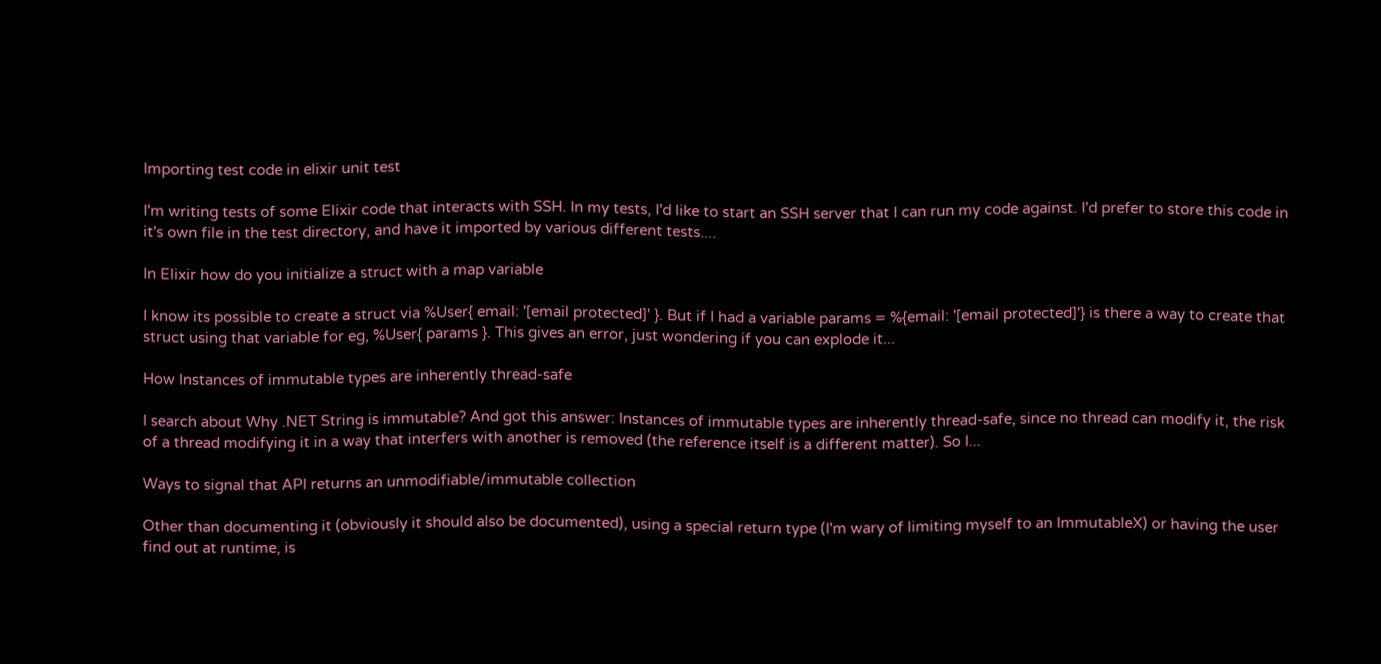Importing test code in elixir unit test

I'm writing tests of some Elixir code that interacts with SSH. In my tests, I'd like to start an SSH server that I can run my code against. I'd prefer to store this code in it's own file in the test directory, and have it imported by various different tests....

In Elixir how do you initialize a struct with a map variable

I know its possible to create a struct via %User{ email: '[email protected]' }. But if I had a variable params = %{email: '[email protected]'} is there a way to create that struct using that variable for eg, %User{ params }. This gives an error, just wondering if you can explode it...

How Instances of immutable types are inherently thread-safe

I search about Why .NET String is immutable? And got this answer: Instances of immutable types are inherently thread-safe, since no thread can modify it, the risk of a thread modifying it in a way that interfers with another is removed (the reference itself is a different matter). So I...

Ways to signal that API returns an unmodifiable/immutable collection

Other than documenting it (obviously it should also be documented), using a special return type (I'm wary of limiting myself to an ImmutableX) or having the user find out at runtime, is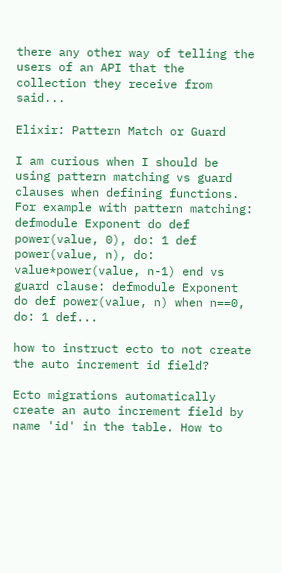there any other way of telling the users of an API that the collection they receive from said...

Elixir: Pattern Match or Guard

I am curious when I should be using pattern matching vs guard clauses when defining functions. For example with pattern matching: defmodule Exponent do def power(value, 0), do: 1 def power(value, n), do: value*power(value, n-1) end vs guard clause: defmodule Exponent do def power(value, n) when n==0, do: 1 def...

how to instruct ecto to not create the auto increment id field?

Ecto migrations automatically create an auto increment field by name 'id' in the table. How to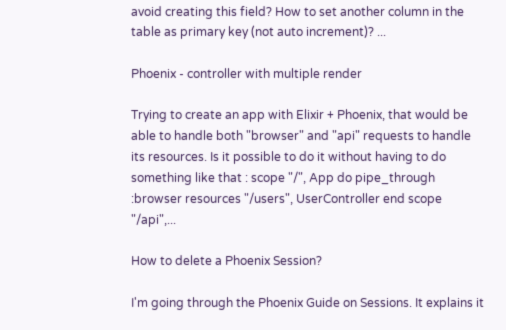avoid creating this field? How to set another column in the table as primary key (not auto increment)? ...

Phoenix - controller with multiple render

Trying to create an app with Elixir + Phoenix, that would be able to handle both "browser" and "api" requests to handle its resources. Is it possible to do it without having to do something like that : scope "/", App do pipe_through :browser resources "/users", UserController end scope "/api",...

How to delete a Phoenix Session?

I'm going through the Phoenix Guide on Sessions. It explains it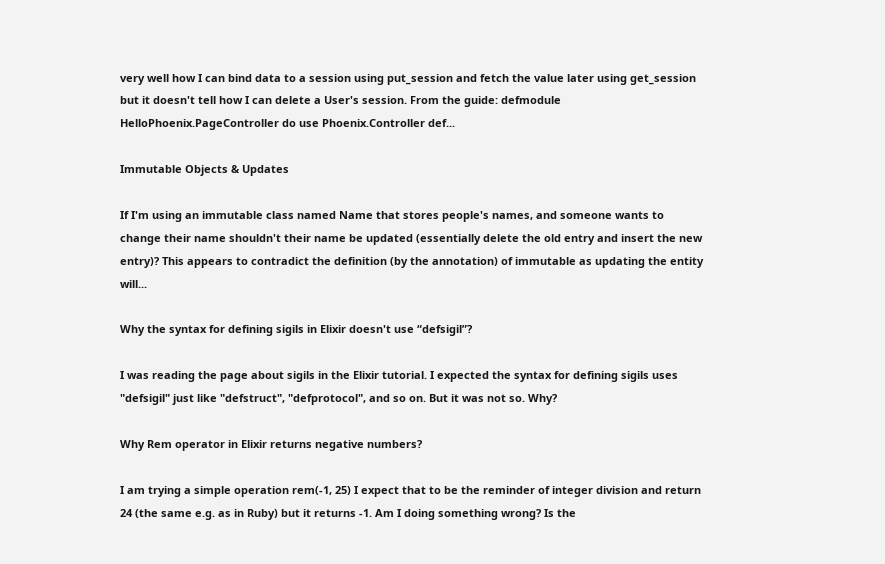very well how I can bind data to a session using put_session and fetch the value later using get_session but it doesn't tell how I can delete a User's session. From the guide: defmodule HelloPhoenix.PageController do use Phoenix.Controller def...

Immutable Objects & Updates

If I'm using an immutable class named Name that stores people's names, and someone wants to change their name shouldn't their name be updated (essentially delete the old entry and insert the new entry)? This appears to contradict the definition (by the annotation) of immutable as updating the entity will...

Why the syntax for defining sigils in Elixir doesn't use “defsigil”?

I was reading the page about sigils in the Elixir tutorial. I expected the syntax for defining sigils uses "defsigil" just like "defstruct", "defprotocol", and so on. But it was not so. Why?

Why Rem operator in Elixir returns negative numbers?

I am trying a simple operation rem(-1, 25) I expect that to be the reminder of integer division and return 24 (the same e.g. as in Ruby) but it returns -1. Am I doing something wrong? Is the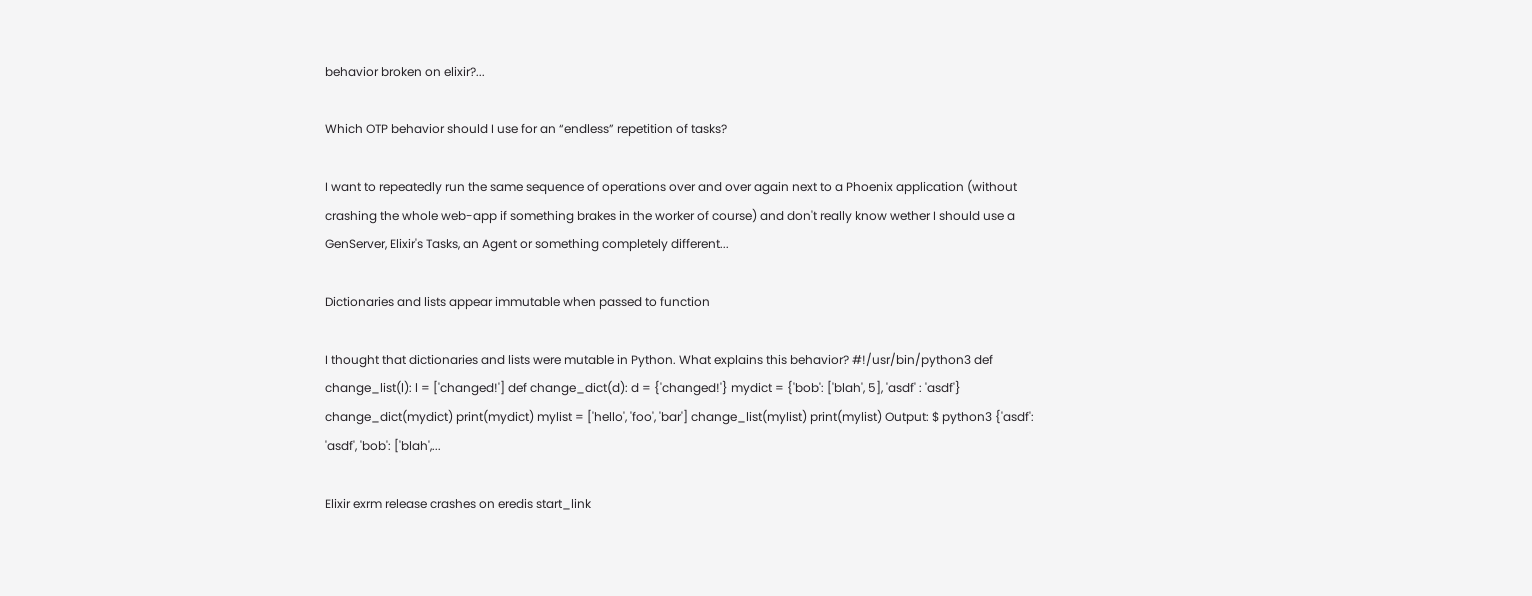behavior broken on elixir?...

Which OTP behavior should I use for an “endless” repetition of tasks?

I want to repeatedly run the same sequence of operations over and over again next to a Phoenix application (without crashing the whole web-app if something brakes in the worker of course) and don't really know wether I should use a GenServer, Elixir's Tasks, an Agent or something completely different...

Dictionaries and lists appear immutable when passed to function

I thought that dictionaries and lists were mutable in Python. What explains this behavior? #!/usr/bin/python3 def change_list(l): l = ['changed!'] def change_dict(d): d = {'changed!'} mydict = {'bob': ['blah', 5], 'asdf' : 'asdf'} change_dict(mydict) print(mydict) mylist = ['hello', 'foo', 'bar'] change_list(mylist) print(mylist) Output: $ python3 {'asdf': 'asdf', 'bob': ['blah',...

Elixir exrm release crashes on eredis start_link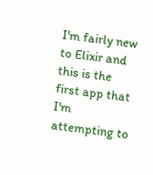I'm fairly new to Elixir and this is the first app that I'm attempting to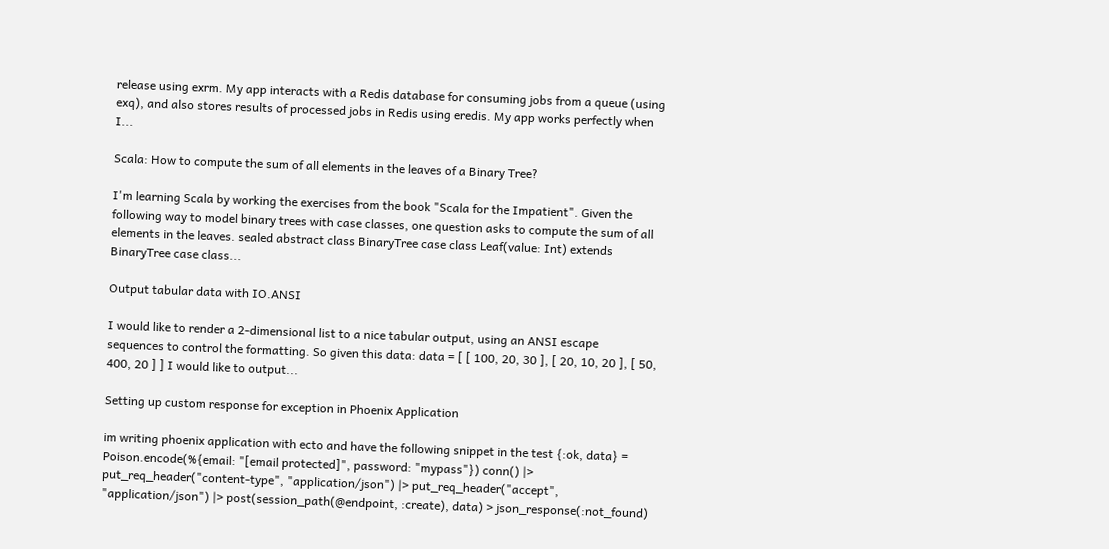release using exrm. My app interacts with a Redis database for consuming jobs from a queue (using exq), and also stores results of processed jobs in Redis using eredis. My app works perfectly when I...

Scala: How to compute the sum of all elements in the leaves of a Binary Tree?

I'm learning Scala by working the exercises from the book "Scala for the Impatient". Given the following way to model binary trees with case classes, one question asks to compute the sum of all elements in the leaves. sealed abstract class BinaryTree case class Leaf(value: Int) extends BinaryTree case class...

Output tabular data with IO.ANSI

I would like to render a 2-dimensional list to a nice tabular output, using an ANSI escape sequences to control the formatting. So given this data: data = [ [ 100, 20, 30 ], [ 20, 10, 20 ], [ 50, 400, 20 ] ] I would like to output...

Setting up custom response for exception in Phoenix Application

im writing phoenix application with ecto and have the following snippet in the test {:ok, data} = Poison.encode(%{email: "[email protected]", password: "mypass"}) conn() |> put_req_header("content-type", "application/json") |> put_req_header("accept", "application/json") |> post(session_path(@endpoint, :create), data) > json_response(:not_found)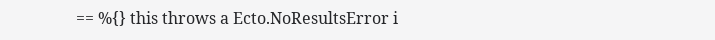== %{} this throws a Ecto.NoResultsError i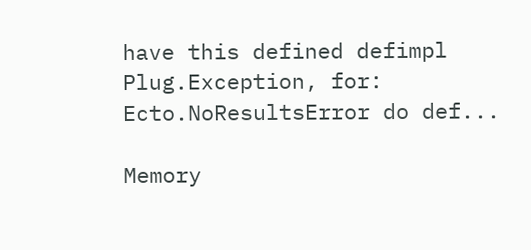have this defined defimpl Plug.Exception, for: Ecto.NoResultsError do def...

Memory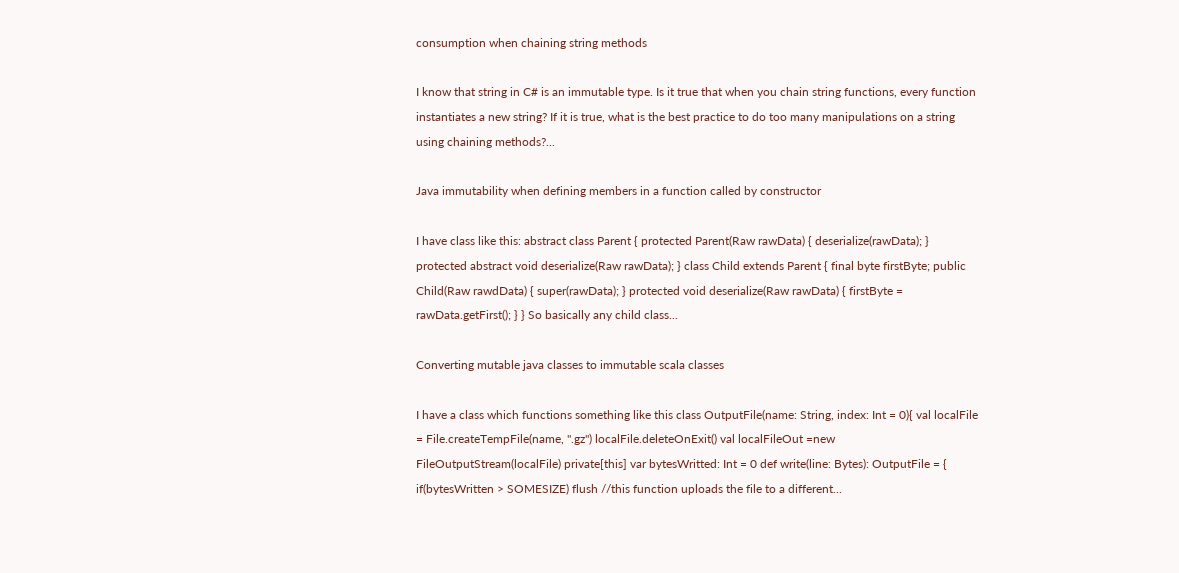consumption when chaining string methods

I know that string in C# is an immutable type. Is it true that when you chain string functions, every function instantiates a new string? If it is true, what is the best practice to do too many manipulations on a string using chaining methods?...

Java immutability when defining members in a function called by constructor

I have class like this: abstract class Parent { protected Parent(Raw rawData) { deserialize(rawData); } protected abstract void deserialize(Raw rawData); } class Child extends Parent { final byte firstByte; public Child(Raw rawdData) { super(rawData); } protected void deserialize(Raw rawData) { firstByte = rawData.getFirst(); } } So basically any child class...

Converting mutable java classes to immutable scala classes

I have a class which functions something like this class OutputFile(name: String, index: Int = 0){ val localFile = File.createTempFile(name, ".gz") localFile.deleteOnExit() val localFileOut =new FileOutputStream(localFile) private[this] var bytesWritted: Int = 0 def write(line: Bytes): OutputFile = { if(bytesWritten > SOMESIZE) flush //this function uploads the file to a different...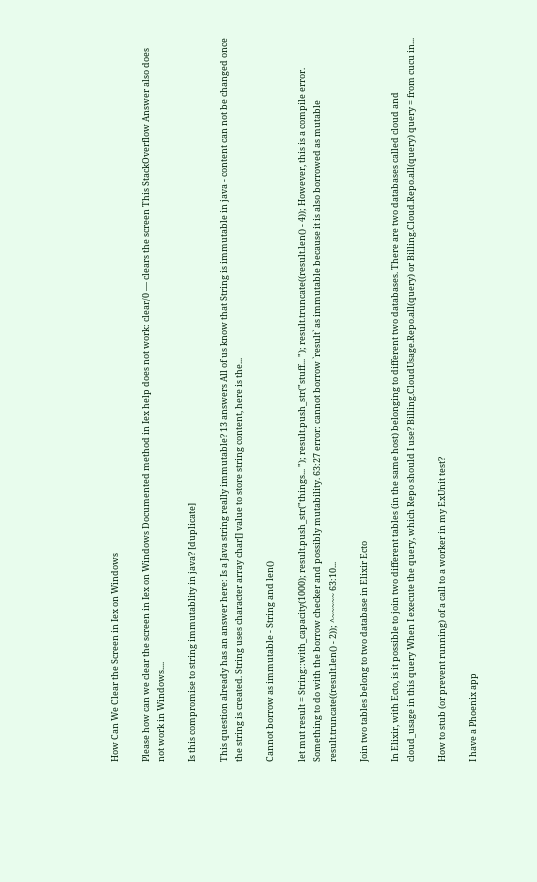How Can We Clear the Screen in Iex on Windows

Please how can we clear the screen in Iex on Windows Documented method in Iex help does not work: clear/0 — clears the screen This StackOverflow Answer also does not work in Windows....

Is this compromise to string immutablity in java? [duplicate]

This question already has an answer here: Is a Java string really immutable? 13 answers All of us know that String is immutable in java - content can not be changed once the string is created. String uses character array char[] value to store string content, here is the...

Cannot borrow as immutable - String and len()

let mut result = String::with_capacity(1000); result.push_str("things... "); result.push_str("stuff... "); result.truncate((result.len() - 4)); However, this is a compile error. Something to do with the borrow checker and possibly mutability. 63:27 error: cannot borrow `result` as immutable because it is also borrowed as mutable result.truncate((result.len() - 2)); ^~~~~~ 63:10...

Join two tables belong to two database in Elixir Ecto

In Elixir, with Ecto, is it possible to join two different tables (in the same host) belonging to different two databases. There are two databases called cloud and cloud_usage in this query When I execute the query, which Repo should I use? Billing.CloudUsage.Repo.all(query) or Billing.Cloud.Repo.all(query) query = from cucu in...

How to stub (or prevent running) of a call to a worker in my ExUnit test?

I have a Phoenix app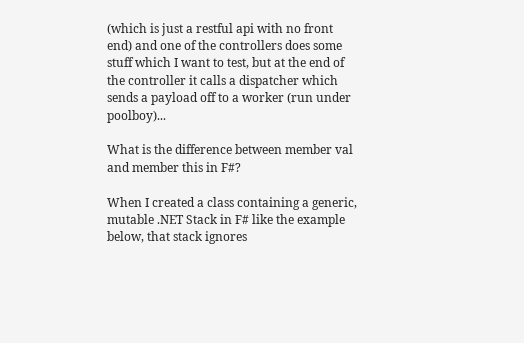(which is just a restful api with no front end) and one of the controllers does some stuff which I want to test, but at the end of the controller it calls a dispatcher which sends a payload off to a worker (run under poolboy)...

What is the difference between member val and member this in F#?

When I created a class containing a generic, mutable .NET Stack in F# like the example below, that stack ignores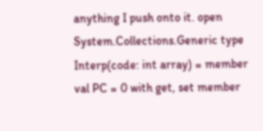anything I push onto it. open System.Collections.Generic type Interp(code: int array) = member val PC = 0 with get, set member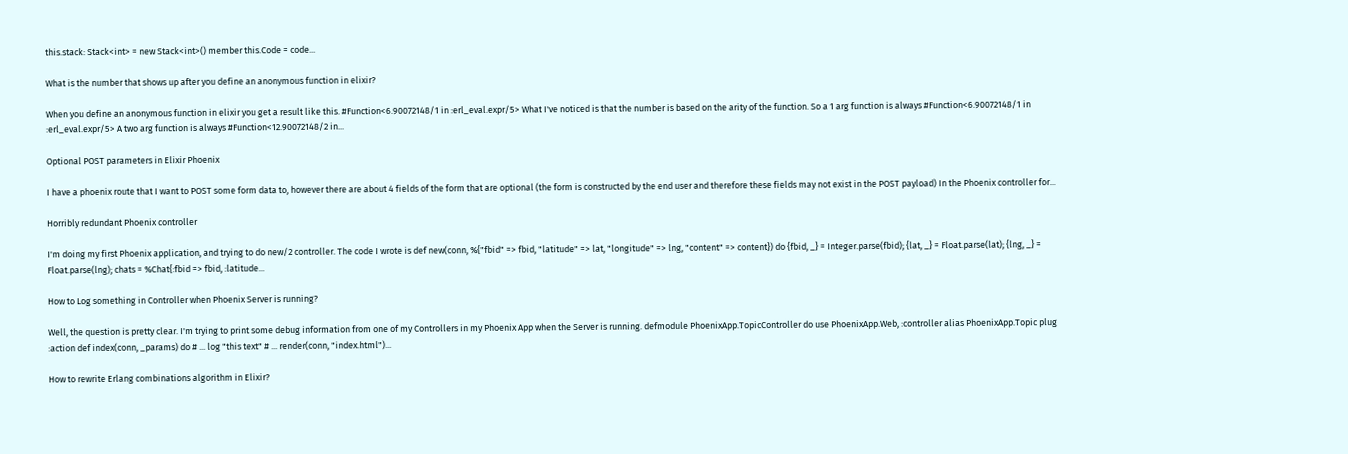this.stack: Stack<int> = new Stack<int>() member this.Code = code...

What is the number that shows up after you define an anonymous function in elixir?

When you define an anonymous function in elixir you get a result like this. #Function<6.90072148/1 in :erl_eval.expr/5> What I've noticed is that the number is based on the arity of the function. So a 1 arg function is always #Function<6.90072148/1 in :erl_eval.expr/5> A two arg function is always #Function<12.90072148/2 in...

Optional POST parameters in Elixir Phoenix

I have a phoenix route that I want to POST some form data to, however there are about 4 fields of the form that are optional (the form is constructed by the end user and therefore these fields may not exist in the POST payload) In the Phoenix controller for...

Horribly redundant Phoenix controller

I'm doing my first Phoenix application, and trying to do new/2 controller. The code I wrote is def new(conn, %{"fbid" => fbid, "latitude" => lat, "longitude" => lng, "content" => content}) do {fbid, _} = Integer.parse(fbid); {lat, _} = Float.parse(lat); {lng, _} = Float.parse(lng); chats = %Chat{:fbid => fbid, :latitude...

How to Log something in Controller when Phoenix Server is running?

Well, the question is pretty clear. I'm trying to print some debug information from one of my Controllers in my Phoenix App when the Server is running. defmodule PhoenixApp.TopicController do use PhoenixApp.Web, :controller alias PhoenixApp.Topic plug :action def index(conn, _params) do # ... log "this text" # ... render(conn, "index.html")...

How to rewrite Erlang combinations algorithm in Elixir?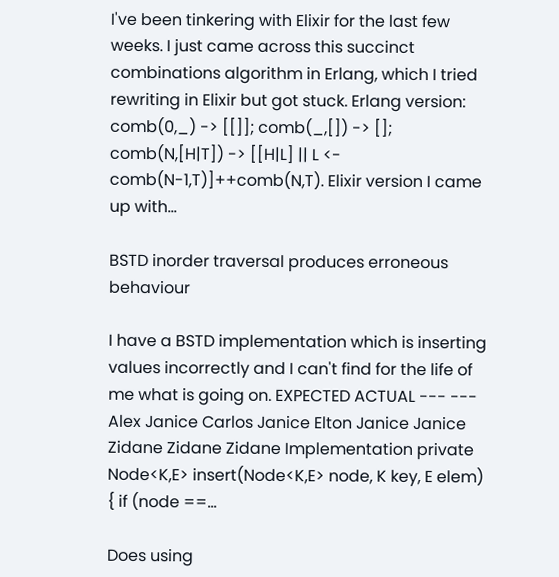I've been tinkering with Elixir for the last few weeks. I just came across this succinct combinations algorithm in Erlang, which I tried rewriting in Elixir but got stuck. Erlang version: comb(0,_) -> [[]]; comb(_,[]) -> []; comb(N,[H|T]) -> [[H|L] || L <- comb(N-1,T)]++comb(N,T). Elixir version I came up with...

BSTD inorder traversal produces erroneous behaviour

I have a BSTD implementation which is inserting values incorrectly and I can't find for the life of me what is going on. EXPECTED ACTUAL --- --- Alex Janice Carlos Janice Elton Janice Janice Zidane Zidane Zidane Implementation private Node<K,E> insert(Node<K,E> node, K key, E elem) { if (node ==...

Does using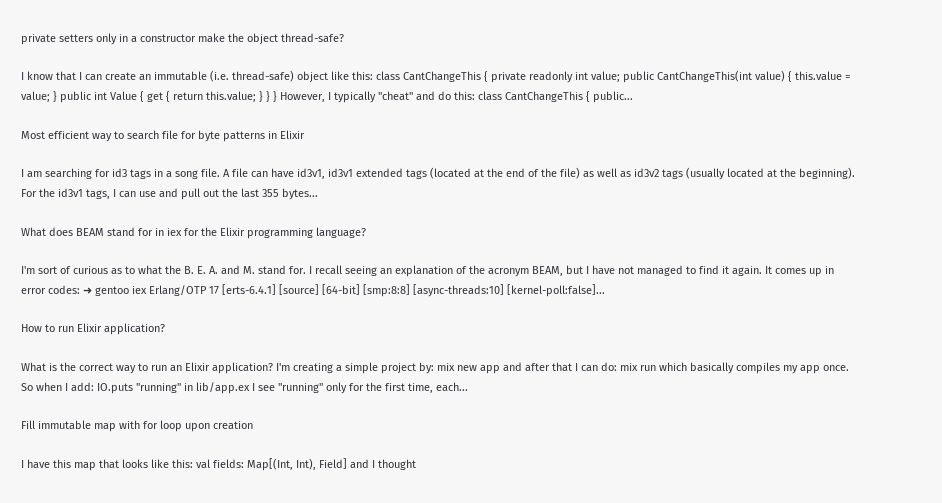private setters only in a constructor make the object thread-safe?

I know that I can create an immutable (i.e. thread-safe) object like this: class CantChangeThis { private readonly int value; public CantChangeThis(int value) { this.value = value; } public int Value { get { return this.value; } } } However, I typically "cheat" and do this: class CantChangeThis { public...

Most efficient way to search file for byte patterns in Elixir

I am searching for id3 tags in a song file. A file can have id3v1, id3v1 extended tags (located at the end of the file) as well as id3v2 tags (usually located at the beginning). For the id3v1 tags, I can use and pull out the last 355 bytes...

What does BEAM stand for in iex for the Elixir programming language?

I'm sort of curious as to what the B. E. A. and M. stand for. I recall seeing an explanation of the acronym BEAM, but I have not managed to find it again. It comes up in error codes: ➜ gentoo iex Erlang/OTP 17 [erts-6.4.1] [source] [64-bit] [smp:8:8] [async-threads:10] [kernel-poll:false]...

How to run Elixir application?

What is the correct way to run an Elixir application? I'm creating a simple project by: mix new app and after that I can do: mix run which basically compiles my app once. So when I add: IO.puts "running" in lib/app.ex I see "running" only for the first time, each...

Fill immutable map with for loop upon creation

I have this map that looks like this: val fields: Map[(Int, Int), Field] and I thought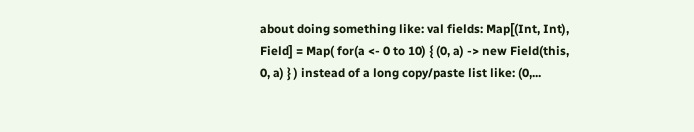about doing something like: val fields: Map[(Int, Int), Field] = Map( for(a <- 0 to 10) { (0, a) -> new Field(this, 0, a) } ) instead of a long copy/paste list like: (0,...